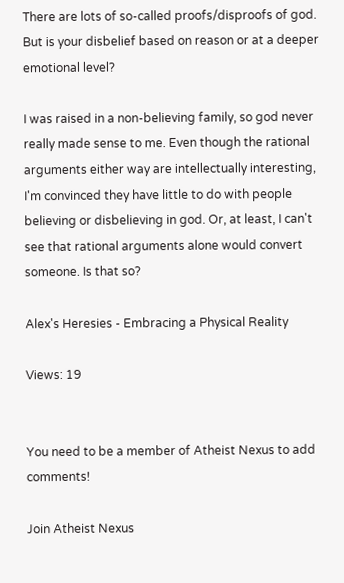There are lots of so-called proofs/disproofs of god. But is your disbelief based on reason or at a deeper emotional level?

I was raised in a non-believing family, so god never really made sense to me. Even though the rational arguments either way are intellectually interesting, I'm convinced they have little to do with people believing or disbelieving in god. Or, at least, I can't see that rational arguments alone would convert someone. Is that so?

Alex's Heresies - Embracing a Physical Reality

Views: 19


You need to be a member of Atheist Nexus to add comments!

Join Atheist Nexus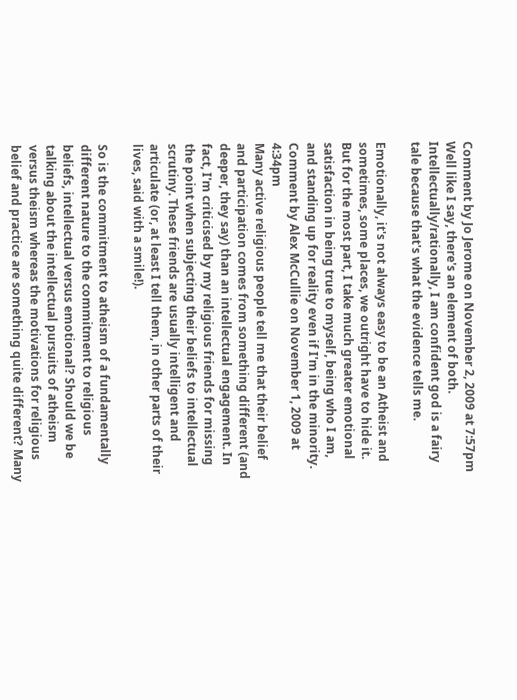Comment by Jo Jerome on November 2, 2009 at 7:57pm
Well like I say, there's an element of both. Intellectually/rationally, I am confident god is a fairy tale because that's what the evidence tells me.

Emotionally, it's not always easy to be an Atheist and sometimes, some places, we outright have to hide it. But for the most part, I take much greater emotional satisfaction in being true to myself, being who I am, and standing up for reality even if I'm in the minority.
Comment by Alex McCullie on November 1, 2009 at 4:34pm
Many active religious people tell me that their belief and participation comes from something different (and deeper, they say) than an intellectual engagement. In fact, I'm criticised by my religious friends for missing the point when subjecting their beliefs to intellectual scrutiny. These friends are usually intelligent and articulate (or, at least I tell them, in other parts of their lives, said with a smile!).

So is the commitment to atheism of a fundamentally different nature to the commitment to religious beliefs, intellectual versus emotional? Should we be talking about the intellectual pursuits of atheism versus theism whereas the motivations for religious belief and practice are something quite different? Many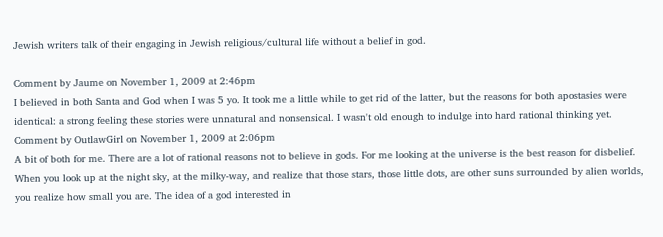Jewish writers talk of their engaging in Jewish religious/cultural life without a belief in god.

Comment by Jaume on November 1, 2009 at 2:46pm
I believed in both Santa and God when I was 5 yo. It took me a little while to get rid of the latter, but the reasons for both apostasies were identical: a strong feeling these stories were unnatural and nonsensical. I wasn't old enough to indulge into hard rational thinking yet.
Comment by OutlawGirl on November 1, 2009 at 2:06pm
A bit of both for me. There are a lot of rational reasons not to believe in gods. For me looking at the universe is the best reason for disbelief. When you look up at the night sky, at the milky-way, and realize that those stars, those little dots, are other suns surrounded by alien worlds, you realize how small you are. The idea of a god interested in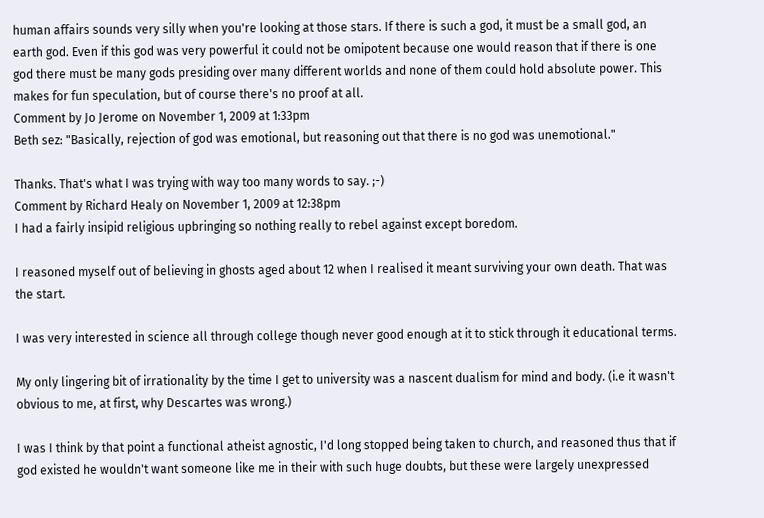human affairs sounds very silly when you're looking at those stars. If there is such a god, it must be a small god, an earth god. Even if this god was very powerful it could not be omipotent because one would reason that if there is one god there must be many gods presiding over many different worlds and none of them could hold absolute power. This makes for fun speculation, but of course there's no proof at all.
Comment by Jo Jerome on November 1, 2009 at 1:33pm
Beth sez: "Basically, rejection of god was emotional, but reasoning out that there is no god was unemotional."

Thanks. That's what I was trying with way too many words to say. ;-)
Comment by Richard Healy on November 1, 2009 at 12:38pm
I had a fairly insipid religious upbringing so nothing really to rebel against except boredom.

I reasoned myself out of believing in ghosts aged about 12 when I realised it meant surviving your own death. That was the start.

I was very interested in science all through college though never good enough at it to stick through it educational terms.

My only lingering bit of irrationality by the time I get to university was a nascent dualism for mind and body. (i.e it wasn't obvious to me, at first, why Descartes was wrong.)

I was I think by that point a functional atheist agnostic, I'd long stopped being taken to church, and reasoned thus that if god existed he wouldn't want someone like me in their with such huge doubts, but these were largely unexpressed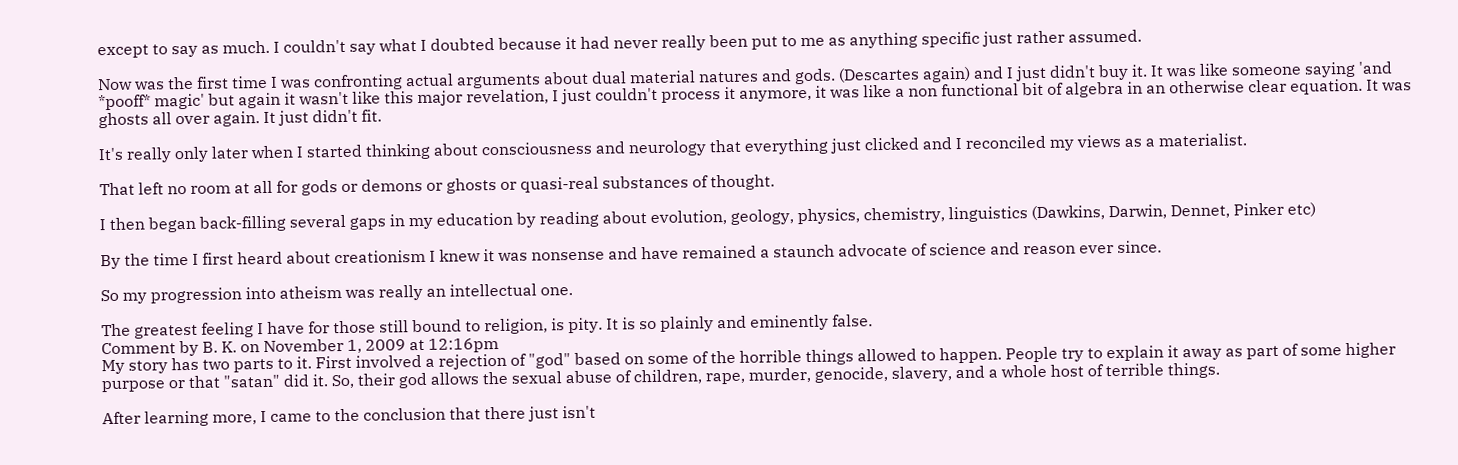except to say as much. I couldn't say what I doubted because it had never really been put to me as anything specific just rather assumed.

Now was the first time I was confronting actual arguments about dual material natures and gods. (Descartes again) and I just didn't buy it. It was like someone saying 'and *pooff* magic' but again it wasn't like this major revelation, I just couldn't process it anymore, it was like a non functional bit of algebra in an otherwise clear equation. It was ghosts all over again. It just didn't fit.

It's really only later when I started thinking about consciousness and neurology that everything just clicked and I reconciled my views as a materialist.

That left no room at all for gods or demons or ghosts or quasi-real substances of thought.

I then began back-filling several gaps in my education by reading about evolution, geology, physics, chemistry, linguistics (Dawkins, Darwin, Dennet, Pinker etc)

By the time I first heard about creationism I knew it was nonsense and have remained a staunch advocate of science and reason ever since.

So my progression into atheism was really an intellectual one.

The greatest feeling I have for those still bound to religion, is pity. It is so plainly and eminently false.
Comment by B. K. on November 1, 2009 at 12:16pm
My story has two parts to it. First involved a rejection of "god" based on some of the horrible things allowed to happen. People try to explain it away as part of some higher purpose or that "satan" did it. So, their god allows the sexual abuse of children, rape, murder, genocide, slavery, and a whole host of terrible things.

After learning more, I came to the conclusion that there just isn't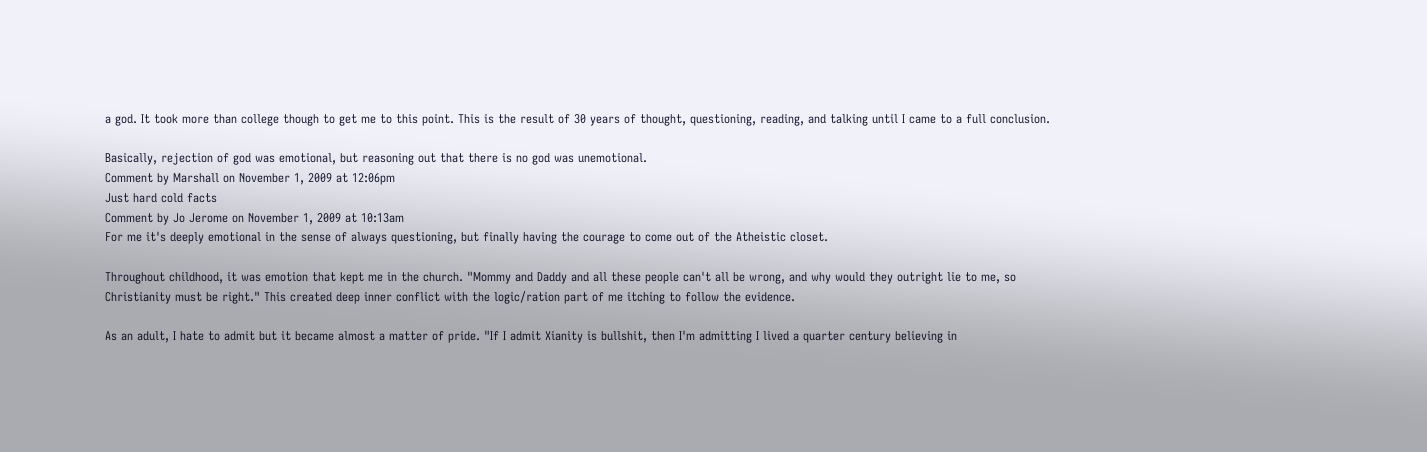a god. It took more than college though to get me to this point. This is the result of 30 years of thought, questioning, reading, and talking until I came to a full conclusion.

Basically, rejection of god was emotional, but reasoning out that there is no god was unemotional.
Comment by Marshall on November 1, 2009 at 12:06pm
Just hard cold facts
Comment by Jo Jerome on November 1, 2009 at 10:13am
For me it's deeply emotional in the sense of always questioning, but finally having the courage to come out of the Atheistic closet.

Throughout childhood, it was emotion that kept me in the church. "Mommy and Daddy and all these people can't all be wrong, and why would they outright lie to me, so Christianity must be right." This created deep inner conflict with the logic/ration part of me itching to follow the evidence.

As an adult, I hate to admit but it became almost a matter of pride. "If I admit Xianity is bullshit, then I'm admitting I lived a quarter century believing in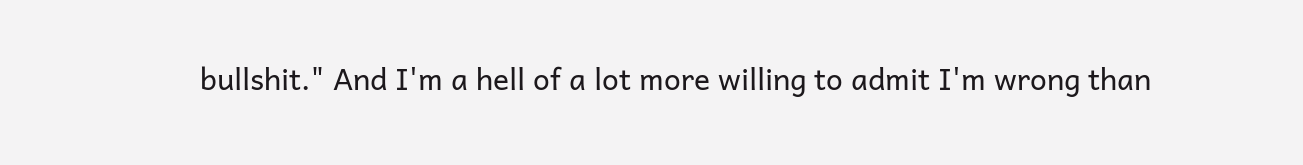bullshit." And I'm a hell of a lot more willing to admit I'm wrong than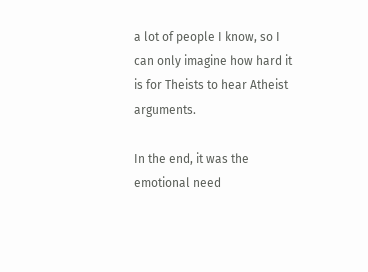a lot of people I know, so I can only imagine how hard it is for Theists to hear Atheist arguments.

In the end, it was the emotional need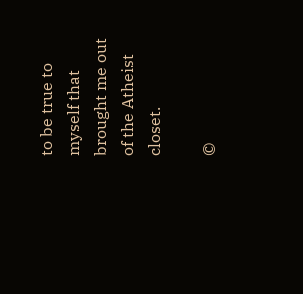to be true to myself that brought me out of the Atheist closet.

©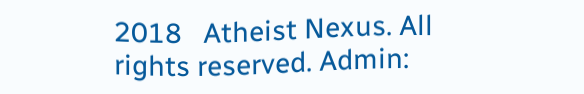2018   Atheist Nexus. All rights reserved. Admin: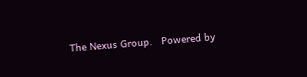The Nexus Group.   Powered by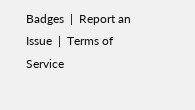Badges  |  Report an Issue  |  Terms of Service